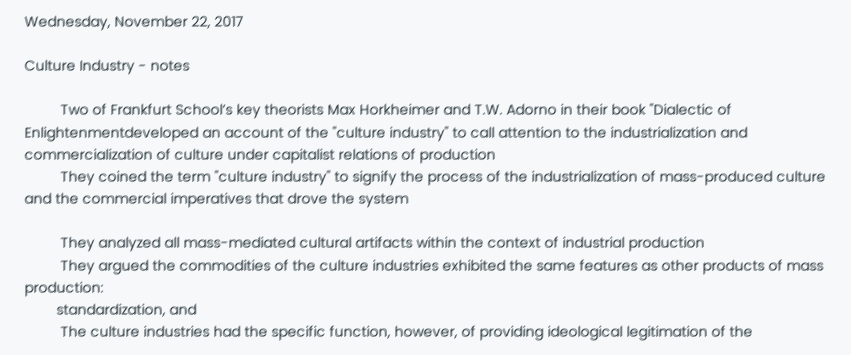Wednesday, November 22, 2017

Culture Industry - notes

         Two of Frankfurt School’s key theorists Max Horkheimer and T.W. Adorno in their book "Dialectic of Enlightenmentdeveloped an account of the "culture industry" to call attention to the industrialization and commercialization of culture under capitalist relations of production
         They coined the term "culture industry" to signify the process of the industrialization of mass-produced culture and the commercial imperatives that drove the system

         They analyzed all mass-mediated cultural artifacts within the context of industrial production
         They argued the commodities of the culture industries exhibited the same features as other products of mass production:
        standardization, and
         The culture industries had the specific function, however, of providing ideological legitimation of the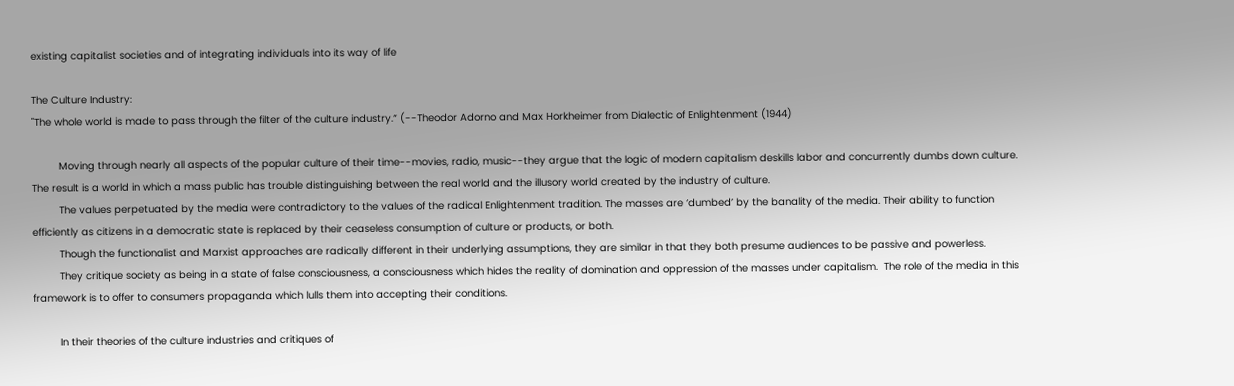existing capitalist societies and of integrating individuals into its way of life

The Culture Industry:
"The whole world is made to pass through the filter of the culture industry.“ (--Theodor Adorno and Max Horkheimer from Dialectic of Enlightenment (1944)

         Moving through nearly all aspects of the popular culture of their time--movies, radio, music--they argue that the logic of modern capitalism deskills labor and concurrently dumbs down culture.  The result is a world in which a mass public has trouble distinguishing between the real world and the illusory world created by the industry of culture.
         The values perpetuated by the media were contradictory to the values of the radical Enlightenment tradition. The masses are ‘dumbed’ by the banality of the media. Their ability to function efficiently as citizens in a democratic state is replaced by their ceaseless consumption of culture or products, or both.
         Though the functionalist and Marxist approaches are radically different in their underlying assumptions, they are similar in that they both presume audiences to be passive and powerless.
         They critique society as being in a state of false consciousness, a consciousness which hides the reality of domination and oppression of the masses under capitalism.  The role of the media in this framework is to offer to consumers propaganda which lulls them into accepting their conditions.

         In their theories of the culture industries and critiques of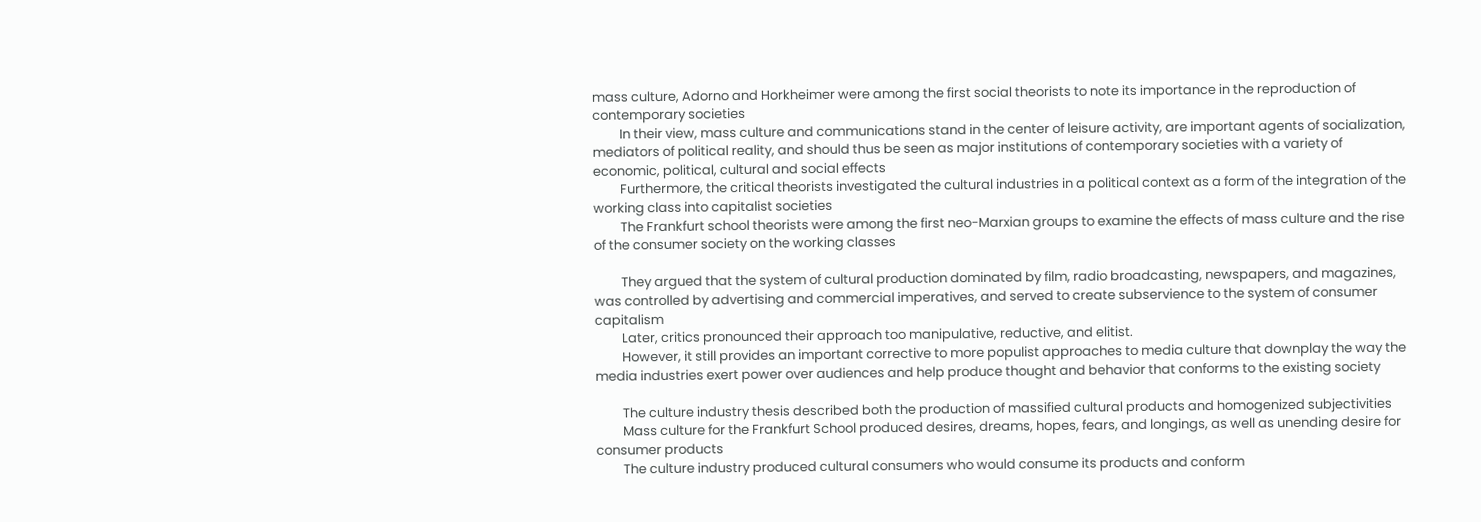mass culture, Adorno and Horkheimer were among the first social theorists to note its importance in the reproduction of contemporary societies
         In their view, mass culture and communications stand in the center of leisure activity, are important agents of socialization, mediators of political reality, and should thus be seen as major institutions of contemporary societies with a variety of economic, political, cultural and social effects
         Furthermore, the critical theorists investigated the cultural industries in a political context as a form of the integration of the working class into capitalist societies
         The Frankfurt school theorists were among the first neo-Marxian groups to examine the effects of mass culture and the rise of the consumer society on the working classes

         They argued that the system of cultural production dominated by film, radio broadcasting, newspapers, and magazines, was controlled by advertising and commercial imperatives, and served to create subservience to the system of consumer capitalism
         Later, critics pronounced their approach too manipulative, reductive, and elitist.
         However, it still provides an important corrective to more populist approaches to media culture that downplay the way the media industries exert power over audiences and help produce thought and behavior that conforms to the existing society

         The culture industry thesis described both the production of massified cultural products and homogenized subjectivities
         Mass culture for the Frankfurt School produced desires, dreams, hopes, fears, and longings, as well as unending desire for consumer products
         The culture industry produced cultural consumers who would consume its products and conform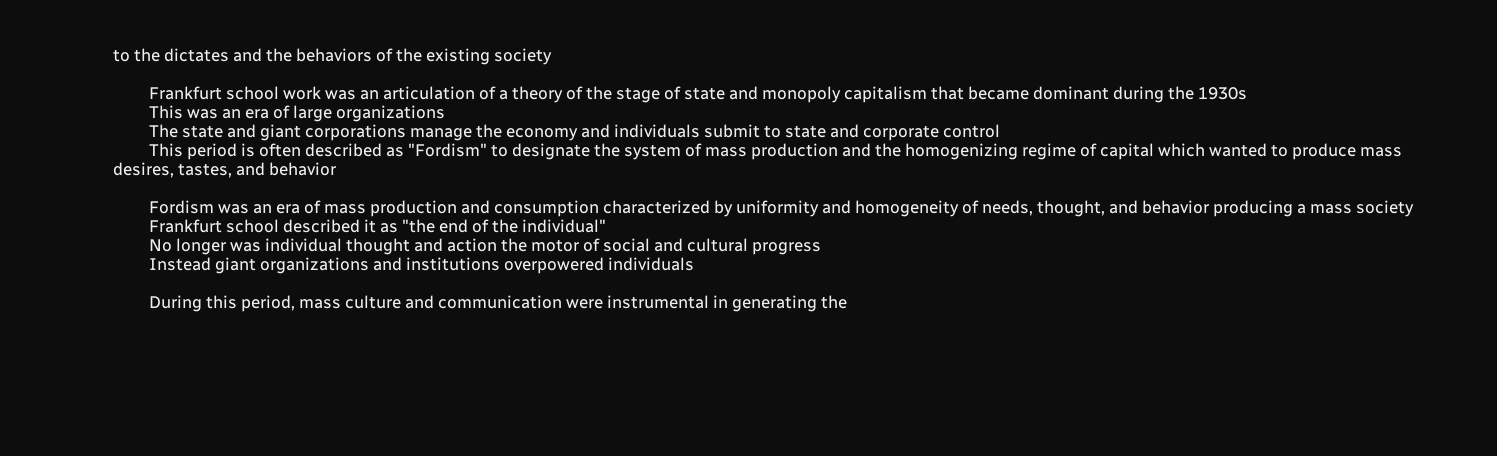to the dictates and the behaviors of the existing society

         Frankfurt school work was an articulation of a theory of the stage of state and monopoly capitalism that became dominant during the 1930s
         This was an era of large organizations
         The state and giant corporations manage the economy and individuals submit to state and corporate control
         This period is often described as "Fordism" to designate the system of mass production and the homogenizing regime of capital which wanted to produce mass desires, tastes, and behavior

         Fordism was an era of mass production and consumption characterized by uniformity and homogeneity of needs, thought, and behavior producing a mass society
         Frankfurt school described it as "the end of the individual"
         No longer was individual thought and action the motor of social and cultural progress
         Instead giant organizations and institutions overpowered individuals

         During this period, mass culture and communication were instrumental in generating the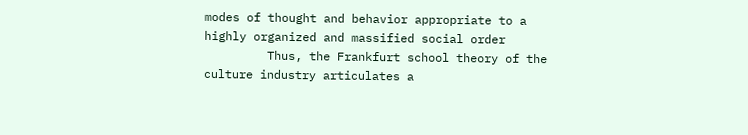modes of thought and behavior appropriate to a highly organized and massified social order
         Thus, the Frankfurt school theory of the culture industry articulates a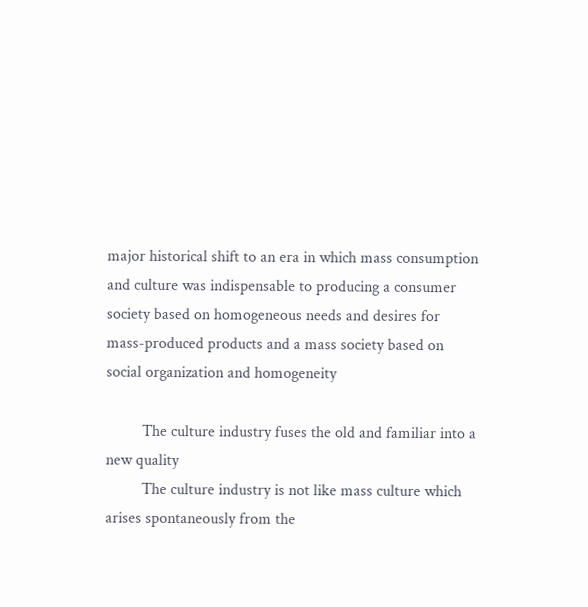major historical shift to an era in which mass consumption and culture was indispensable to producing a consumer society based on homogeneous needs and desires for mass-produced products and a mass society based on social organization and homogeneity

         The culture industry fuses the old and familiar into a new quality
         The culture industry is not like mass culture which arises spontaneously from the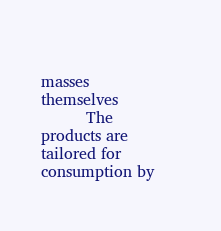masses themselves
         The products are tailored for consumption by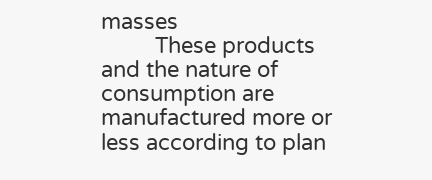masses
         These products and the nature of consumption are manufactured more or less according to plan